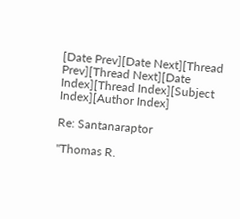[Date Prev][Date Next][Thread Prev][Thread Next][Date Index][Thread Index][Subject Index][Author Index]

Re: Santanaraptor

"Thomas R.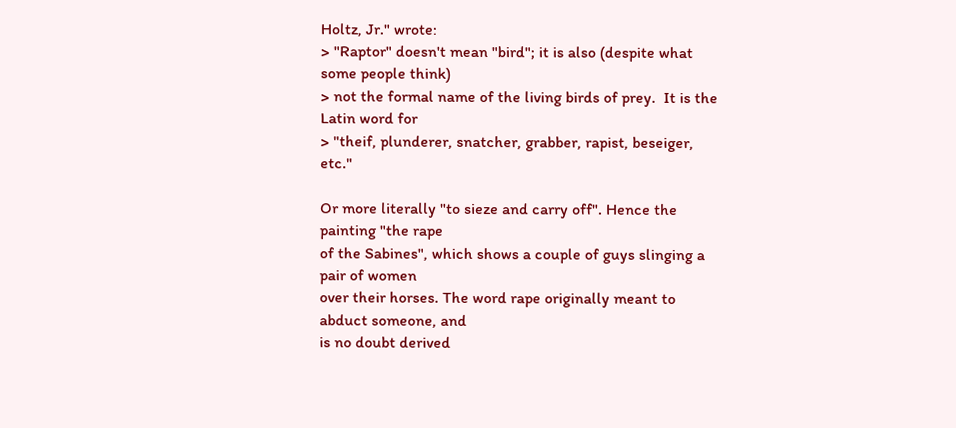Holtz, Jr." wrote:
> "Raptor" doesn't mean "bird"; it is also (despite what some people think)
> not the formal name of the living birds of prey.  It is the Latin word for
> "theif, plunderer, snatcher, grabber, rapist, beseiger, etc."

Or more literally "to sieze and carry off". Hence the painting "the rape
of the Sabines", which shows a couple of guys slinging a pair of women
over their horses. The word rape originally meant to abduct someone, and
is no doubt derived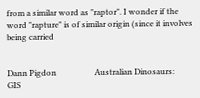from a similar word as "raptor". I wonder if the
word "rapture" is of similar origin (since it involves being carried


Dann Pigdon                   Australian Dinosaurs:
GIS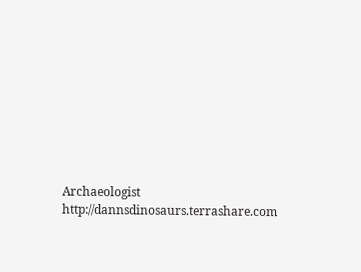Archaeologist           http://dannsdinosaurs.terrashare.com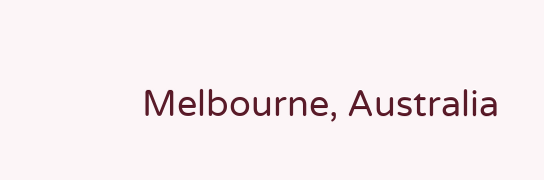Melbourne, Australia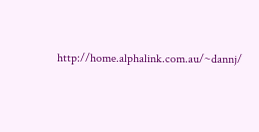http://home.alphalink.com.au/~dannj/